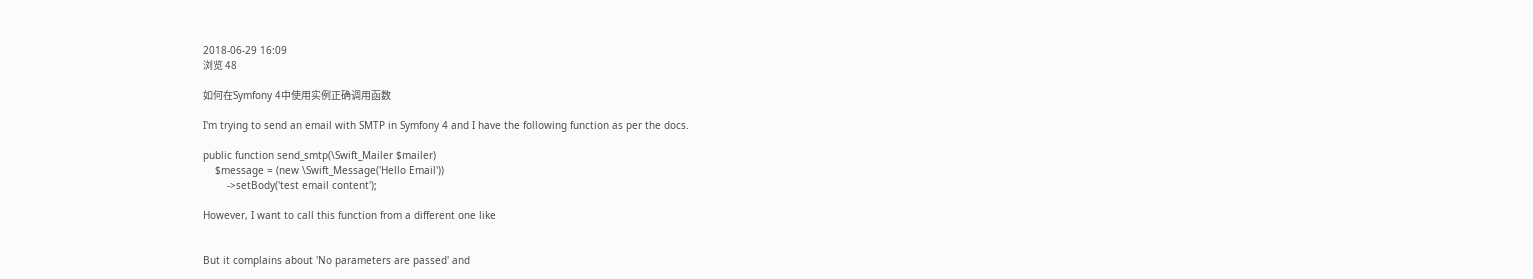2018-06-29 16:09
浏览 48

如何在Symfony 4中使用实例正确调用函数

I'm trying to send an email with SMTP in Symfony 4 and I have the following function as per the docs.

public function send_smtp(\Swift_Mailer $mailer)
    $message = (new \Swift_Message('Hello Email'))
        ->setBody('test email content');

However, I want to call this function from a different one like


But it complains about 'No parameters are passed' and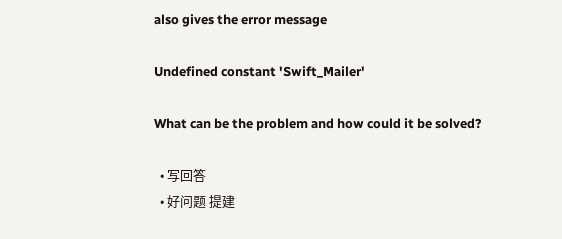also gives the error message

Undefined constant 'Swift_Mailer'

What can be the problem and how could it be solved?

  • 写回答
  • 好问题 提建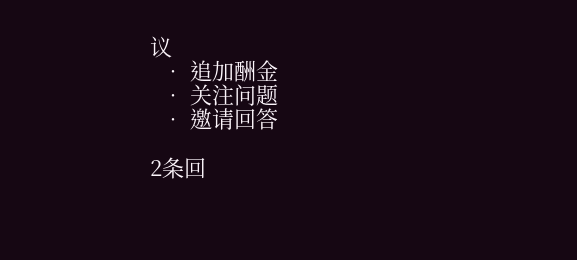议
  • 追加酬金
  • 关注问题
  • 邀请回答

2条回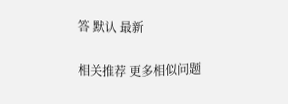答 默认 最新

相关推荐 更多相似问题